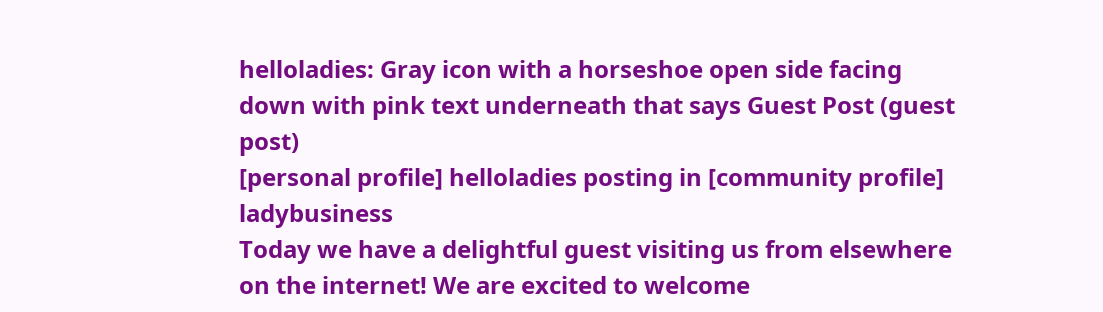helloladies: Gray icon with a horseshoe open side facing down with pink text underneath that says Guest Post (guest post)
[personal profile] helloladies posting in [community profile] ladybusiness
Today we have a delightful guest visiting us from elsewhere on the internet! We are excited to welcome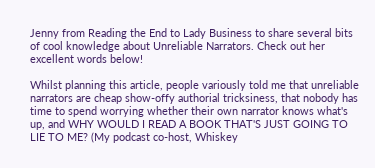Jenny from Reading the End to Lady Business to share several bits of cool knowledge about Unreliable Narrators. Check out her excellent words below!

Whilst planning this article, people variously told me that unreliable narrators are cheap show-offy authorial tricksiness, that nobody has time to spend worrying whether their own narrator knows what's up, and WHY WOULD I READ A BOOK THAT'S JUST GOING TO LIE TO ME? (My podcast co-host, Whiskey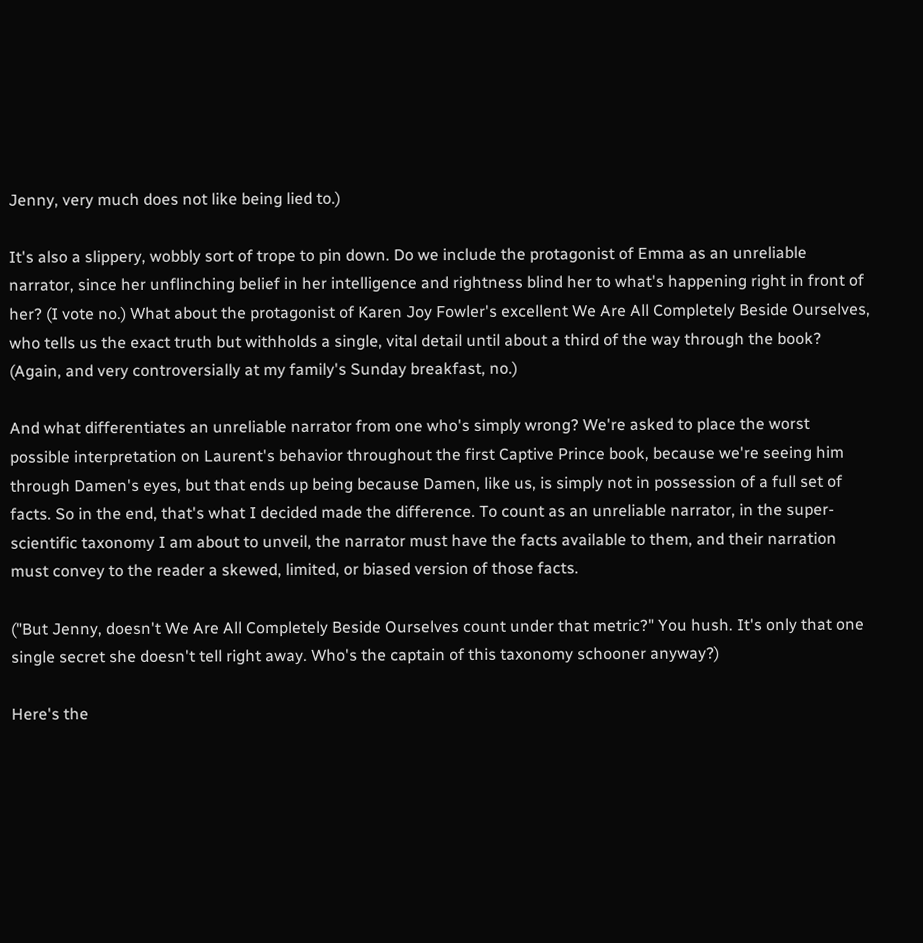Jenny, very much does not like being lied to.)

It's also a slippery, wobbly sort of trope to pin down. Do we include the protagonist of Emma as an unreliable narrator, since her unflinching belief in her intelligence and rightness blind her to what's happening right in front of her? (I vote no.) What about the protagonist of Karen Joy Fowler's excellent We Are All Completely Beside Ourselves, who tells us the exact truth but withholds a single, vital detail until about a third of the way through the book? (Again, and very controversially at my family's Sunday breakfast, no.)

And what differentiates an unreliable narrator from one who's simply wrong? We're asked to place the worst possible interpretation on Laurent's behavior throughout the first Captive Prince book, because we're seeing him through Damen's eyes, but that ends up being because Damen, like us, is simply not in possession of a full set of facts. So in the end, that's what I decided made the difference. To count as an unreliable narrator, in the super-scientific taxonomy I am about to unveil, the narrator must have the facts available to them, and their narration must convey to the reader a skewed, limited, or biased version of those facts.

("But Jenny, doesn't We Are All Completely Beside Ourselves count under that metric?" You hush. It's only that one single secret she doesn't tell right away. Who's the captain of this taxonomy schooner anyway?)

Here's the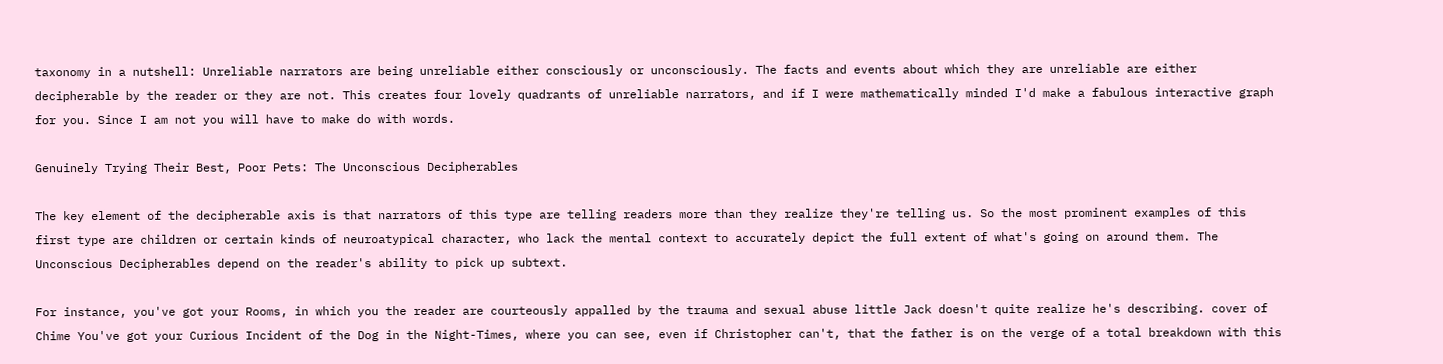taxonomy in a nutshell: Unreliable narrators are being unreliable either consciously or unconsciously. The facts and events about which they are unreliable are either decipherable by the reader or they are not. This creates four lovely quadrants of unreliable narrators, and if I were mathematically minded I'd make a fabulous interactive graph for you. Since I am not you will have to make do with words.

Genuinely Trying Their Best, Poor Pets: The Unconscious Decipherables

The key element of the decipherable axis is that narrators of this type are telling readers more than they realize they're telling us. So the most prominent examples of this first type are children or certain kinds of neuroatypical character, who lack the mental context to accurately depict the full extent of what's going on around them. The Unconscious Decipherables depend on the reader's ability to pick up subtext.

For instance, you've got your Rooms, in which you the reader are courteously appalled by the trauma and sexual abuse little Jack doesn't quite realize he's describing. cover of Chime You've got your Curious Incident of the Dog in the Night-Times, where you can see, even if Christopher can't, that the father is on the verge of a total breakdown with this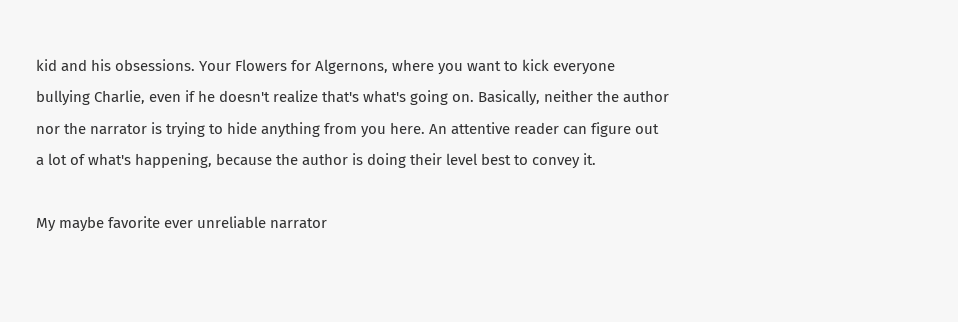kid and his obsessions. Your Flowers for Algernons, where you want to kick everyone bullying Charlie, even if he doesn't realize that's what's going on. Basically, neither the author nor the narrator is trying to hide anything from you here. An attentive reader can figure out a lot of what's happening, because the author is doing their level best to convey it.

My maybe favorite ever unreliable narrator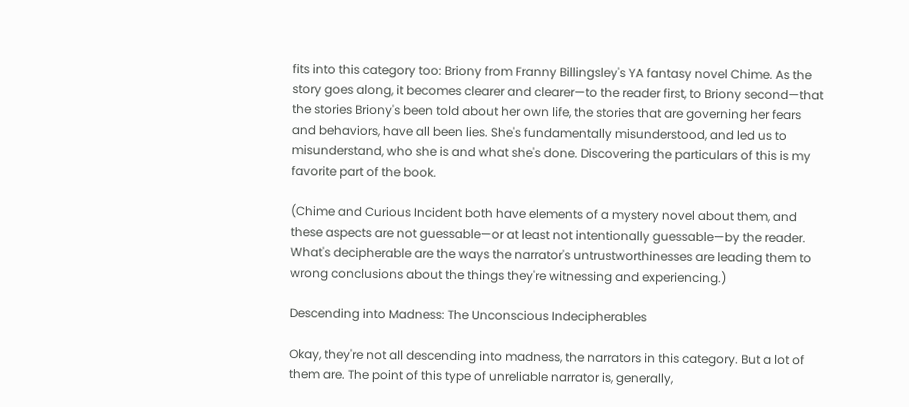fits into this category too: Briony from Franny Billingsley's YA fantasy novel Chime. As the story goes along, it becomes clearer and clearer—to the reader first, to Briony second—that the stories Briony's been told about her own life, the stories that are governing her fears and behaviors, have all been lies. She's fundamentally misunderstood, and led us to misunderstand, who she is and what she's done. Discovering the particulars of this is my favorite part of the book.

(Chime and Curious Incident both have elements of a mystery novel about them, and these aspects are not guessable—or at least not intentionally guessable—by the reader. What's decipherable are the ways the narrator's untrustworthinesses are leading them to wrong conclusions about the things they're witnessing and experiencing.)

Descending into Madness: The Unconscious Indecipherables

Okay, they're not all descending into madness, the narrators in this category. But a lot of them are. The point of this type of unreliable narrator is, generally,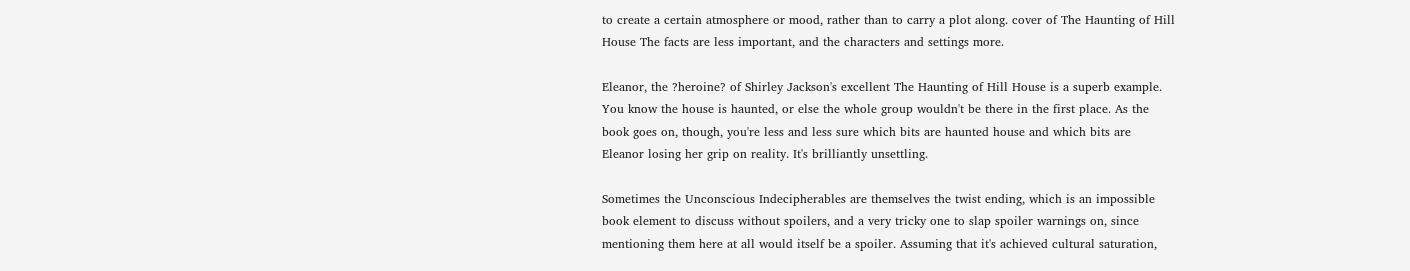to create a certain atmosphere or mood, rather than to carry a plot along. cover of The Haunting of Hill House The facts are less important, and the characters and settings more.

Eleanor, the ?heroine? of Shirley Jackson's excellent The Haunting of Hill House is a superb example. You know the house is haunted, or else the whole group wouldn't be there in the first place. As the book goes on, though, you're less and less sure which bits are haunted house and which bits are Eleanor losing her grip on reality. It's brilliantly unsettling.

Sometimes the Unconscious Indecipherables are themselves the twist ending, which is an impossible book element to discuss without spoilers, and a very tricky one to slap spoiler warnings on, since mentioning them here at all would itself be a spoiler. Assuming that it's achieved cultural saturation,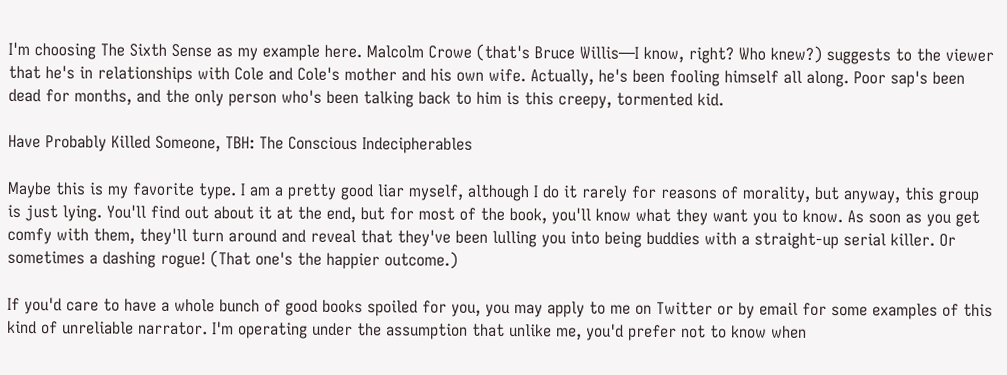I'm choosing The Sixth Sense as my example here. Malcolm Crowe (that's Bruce Willis—I know, right? Who knew?) suggests to the viewer that he's in relationships with Cole and Cole's mother and his own wife. Actually, he's been fooling himself all along. Poor sap's been dead for months, and the only person who's been talking back to him is this creepy, tormented kid.

Have Probably Killed Someone, TBH: The Conscious Indecipherables

Maybe this is my favorite type. I am a pretty good liar myself, although I do it rarely for reasons of morality, but anyway, this group is just lying. You'll find out about it at the end, but for most of the book, you'll know what they want you to know. As soon as you get comfy with them, they'll turn around and reveal that they've been lulling you into being buddies with a straight-up serial killer. Or sometimes a dashing rogue! (That one's the happier outcome.)

If you'd care to have a whole bunch of good books spoiled for you, you may apply to me on Twitter or by email for some examples of this kind of unreliable narrator. I'm operating under the assumption that unlike me, you'd prefer not to know when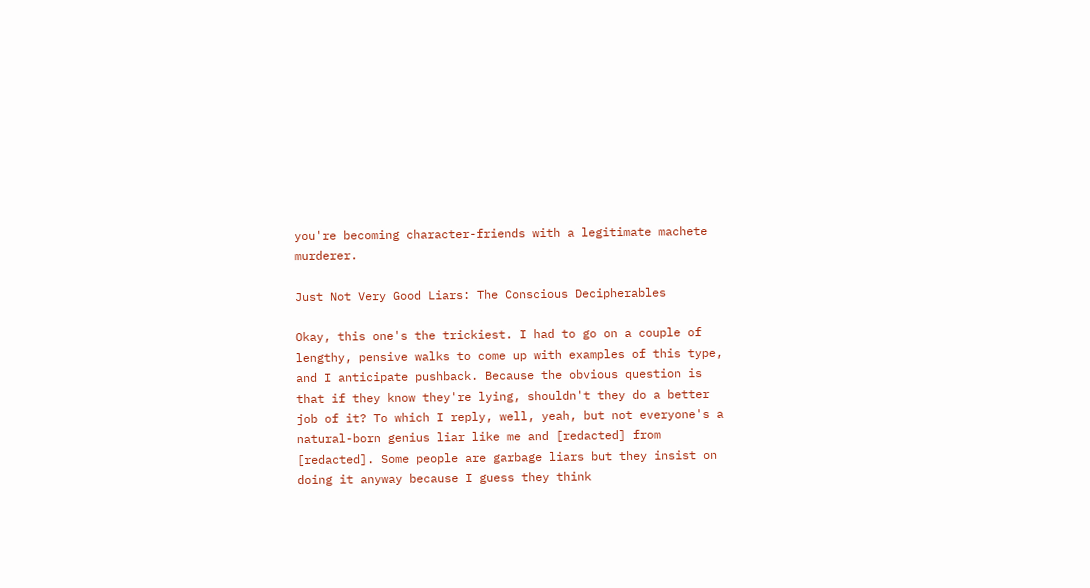you're becoming character-friends with a legitimate machete murderer.

Just Not Very Good Liars: The Conscious Decipherables

Okay, this one's the trickiest. I had to go on a couple of lengthy, pensive walks to come up with examples of this type, and I anticipate pushback. Because the obvious question is that if they know they're lying, shouldn't they do a better job of it? To which I reply, well, yeah, but not everyone's a natural-born genius liar like me and [redacted] from [redacted]. Some people are garbage liars but they insist on doing it anyway because I guess they think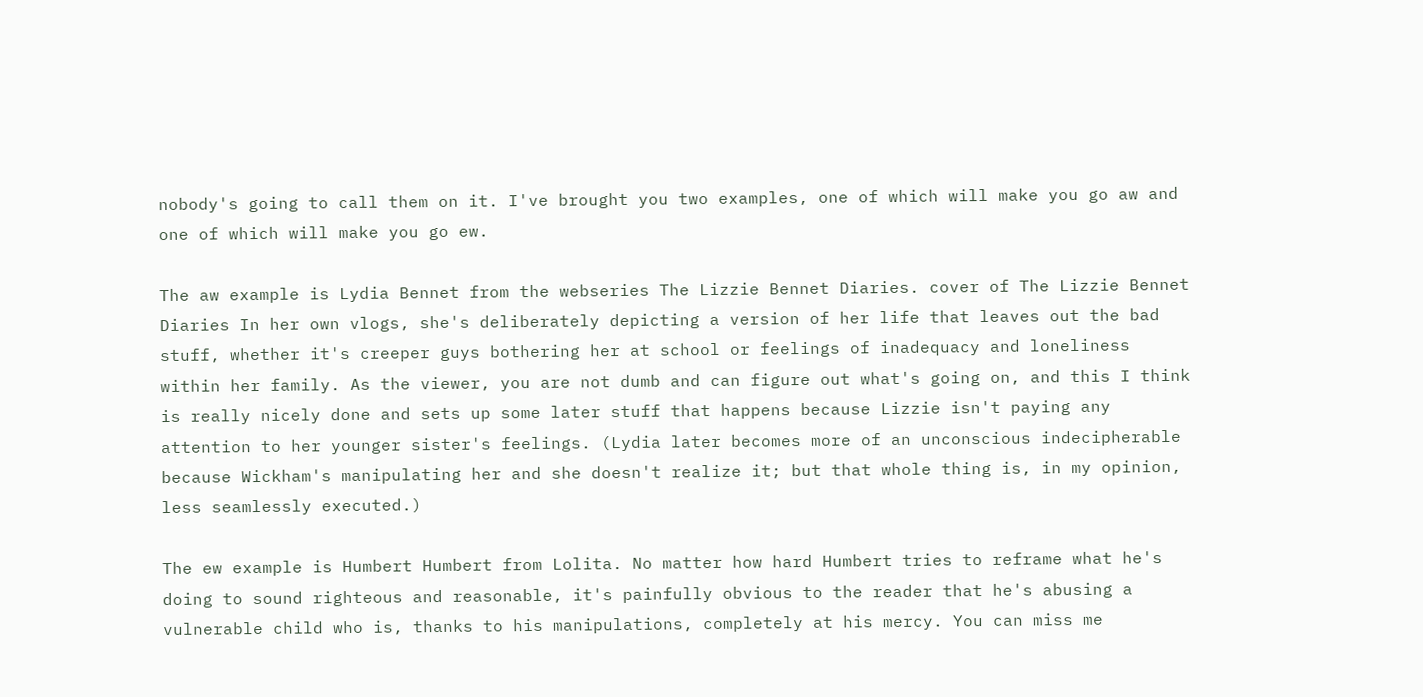nobody's going to call them on it. I've brought you two examples, one of which will make you go aw and one of which will make you go ew.

The aw example is Lydia Bennet from the webseries The Lizzie Bennet Diaries. cover of The Lizzie Bennet Diaries In her own vlogs, she's deliberately depicting a version of her life that leaves out the bad stuff, whether it's creeper guys bothering her at school or feelings of inadequacy and loneliness within her family. As the viewer, you are not dumb and can figure out what's going on, and this I think is really nicely done and sets up some later stuff that happens because Lizzie isn't paying any attention to her younger sister's feelings. (Lydia later becomes more of an unconscious indecipherable because Wickham's manipulating her and she doesn't realize it; but that whole thing is, in my opinion, less seamlessly executed.)

The ew example is Humbert Humbert from Lolita. No matter how hard Humbert tries to reframe what he's doing to sound righteous and reasonable, it's painfully obvious to the reader that he's abusing a vulnerable child who is, thanks to his manipulations, completely at his mercy. You can miss me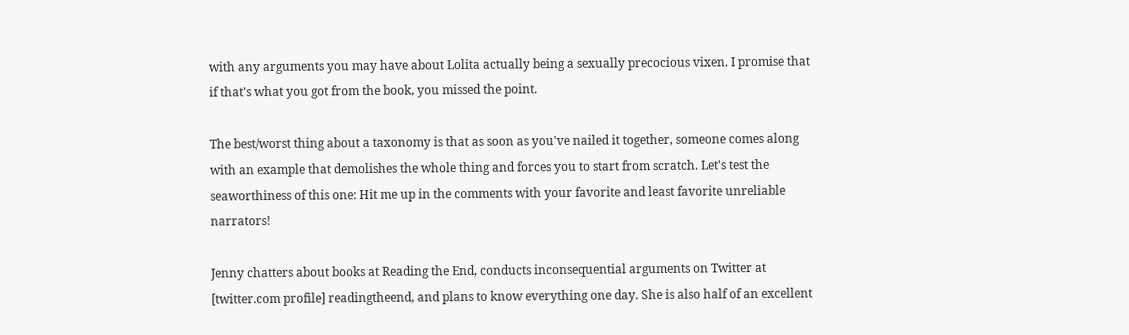with any arguments you may have about Lolita actually being a sexually precocious vixen. I promise that if that's what you got from the book, you missed the point.

The best/worst thing about a taxonomy is that as soon as you've nailed it together, someone comes along with an example that demolishes the whole thing and forces you to start from scratch. Let's test the seaworthiness of this one: Hit me up in the comments with your favorite and least favorite unreliable narrators!

Jenny chatters about books at Reading the End, conducts inconsequential arguments on Twitter at [twitter.com profile] readingtheend, and plans to know everything one day. She is also half of an excellent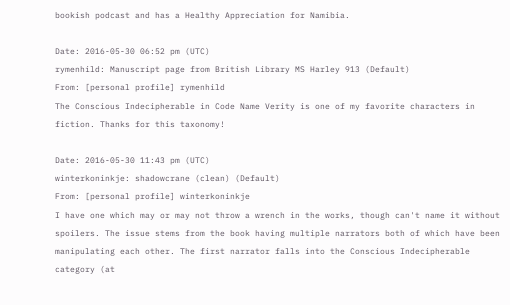bookish podcast and has a Healthy Appreciation for Namibia.

Date: 2016-05-30 06:52 pm (UTC)
rymenhild: Manuscript page from British Library MS Harley 913 (Default)
From: [personal profile] rymenhild
The Conscious Indecipherable in Code Name Verity is one of my favorite characters in fiction. Thanks for this taxonomy!

Date: 2016-05-30 11:43 pm (UTC)
winterkoninkje: shadowcrane (clean) (Default)
From: [personal profile] winterkoninkje
I have one which may or may not throw a wrench in the works, though can't name it without spoilers. The issue stems from the book having multiple narrators both of which have been manipulating each other. The first narrator falls into the Conscious Indecipherable category (at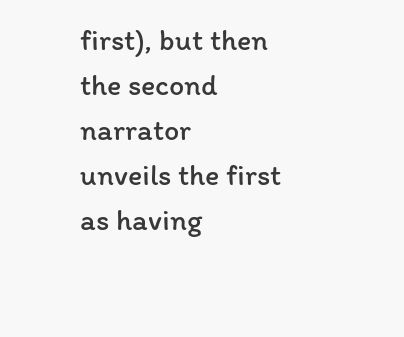first), but then the second narrator unveils the first as having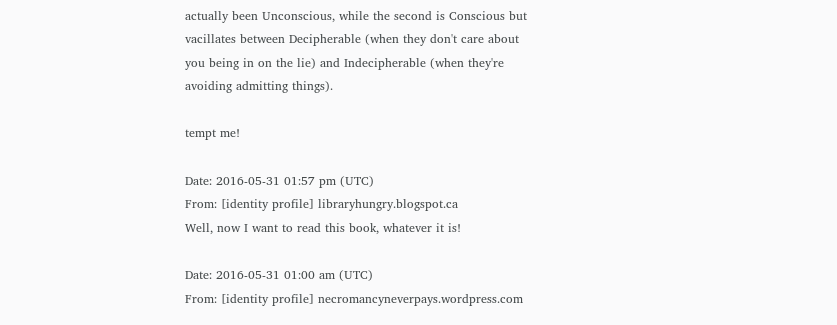actually been Unconscious, while the second is Conscious but vacillates between Decipherable (when they don't care about you being in on the lie) and Indecipherable (when they're avoiding admitting things).

tempt me!

Date: 2016-05-31 01:57 pm (UTC)
From: [identity profile] libraryhungry.blogspot.ca
Well, now I want to read this book, whatever it is!

Date: 2016-05-31 01:00 am (UTC)
From: [identity profile] necromancyneverpays.wordpress.com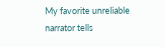My favorite unreliable narrator tells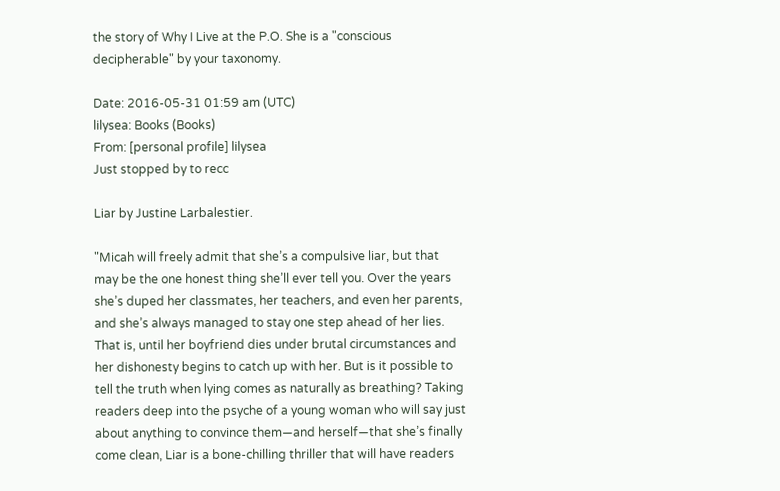the story of Why I Live at the P.O. She is a "conscious decipherable" by your taxonomy.

Date: 2016-05-31 01:59 am (UTC)
lilysea: Books (Books)
From: [personal profile] lilysea
Just stopped by to recc

Liar by Justine Larbalestier.

"Micah will freely admit that she’s a compulsive liar, but that may be the one honest thing she’ll ever tell you. Over the years she’s duped her classmates, her teachers, and even her parents, and she’s always managed to stay one step ahead of her lies. That is, until her boyfriend dies under brutal circumstances and her dishonesty begins to catch up with her. But is it possible to tell the truth when lying comes as naturally as breathing? Taking readers deep into the psyche of a young woman who will say just about anything to convince them—and herself—that she’s finally come clean, Liar is a bone-chilling thriller that will have readers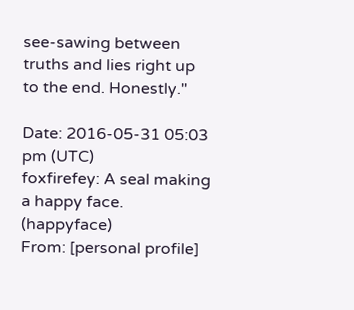see-sawing between truths and lies right up to the end. Honestly."

Date: 2016-05-31 05:03 pm (UTC)
foxfirefey: A seal making a happy face. (happyface)
From: [personal profile]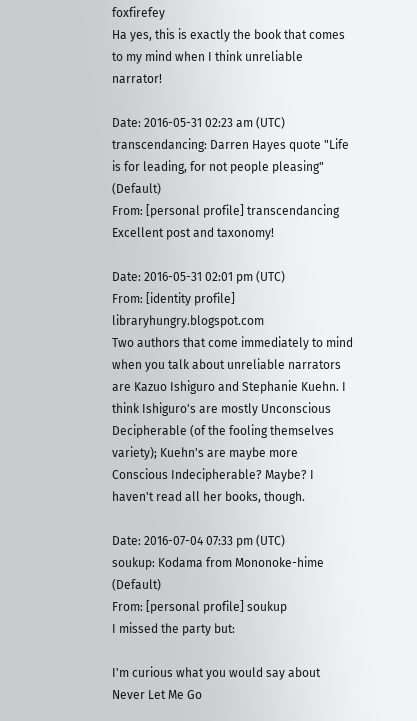foxfirefey
Ha yes, this is exactly the book that comes to my mind when I think unreliable narrator!

Date: 2016-05-31 02:23 am (UTC)
transcendancing: Darren Hayes quote "Life is for leading, for not people pleasing" (Default)
From: [personal profile] transcendancing
Excellent post and taxonomy!

Date: 2016-05-31 02:01 pm (UTC)
From: [identity profile] libraryhungry.blogspot.com
Two authors that come immediately to mind when you talk about unreliable narrators are Kazuo Ishiguro and Stephanie Kuehn. I think Ishiguro's are mostly Unconscious Decipherable (of the fooling themselves variety); Kuehn's are maybe more Conscious Indecipherable? Maybe? I haven't read all her books, though.

Date: 2016-07-04 07:33 pm (UTC)
soukup: Kodama from Mononoke-hime (Default)
From: [personal profile] soukup
I missed the party but:

I'm curious what you would say about Never Let Me Go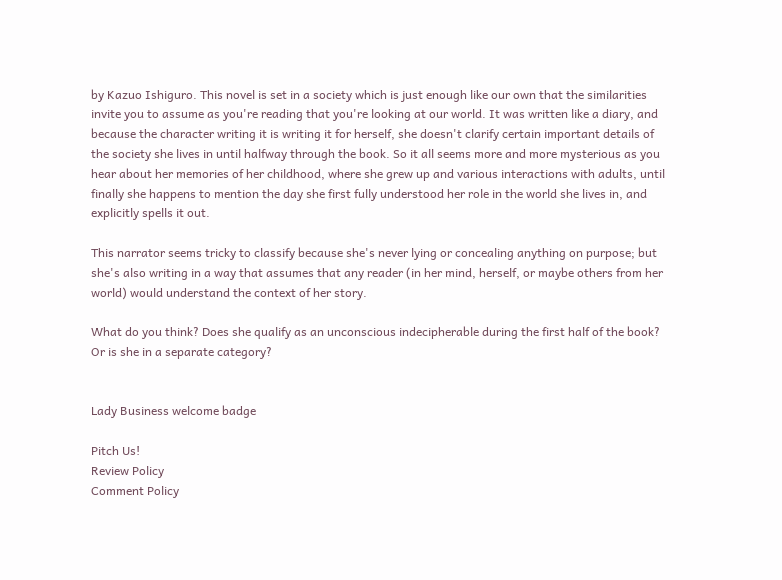by Kazuo Ishiguro. This novel is set in a society which is just enough like our own that the similarities invite you to assume as you're reading that you're looking at our world. It was written like a diary, and because the character writing it is writing it for herself, she doesn't clarify certain important details of the society she lives in until halfway through the book. So it all seems more and more mysterious as you hear about her memories of her childhood, where she grew up and various interactions with adults, until finally she happens to mention the day she first fully understood her role in the world she lives in, and explicitly spells it out.

This narrator seems tricky to classify because she's never lying or concealing anything on purpose; but she's also writing in a way that assumes that any reader (in her mind, herself, or maybe others from her world) would understand the context of her story.

What do you think? Does she qualify as an unconscious indecipherable during the first half of the book? Or is she in a separate category?


Lady Business welcome badge

Pitch Us!
Review Policy
Comment Policy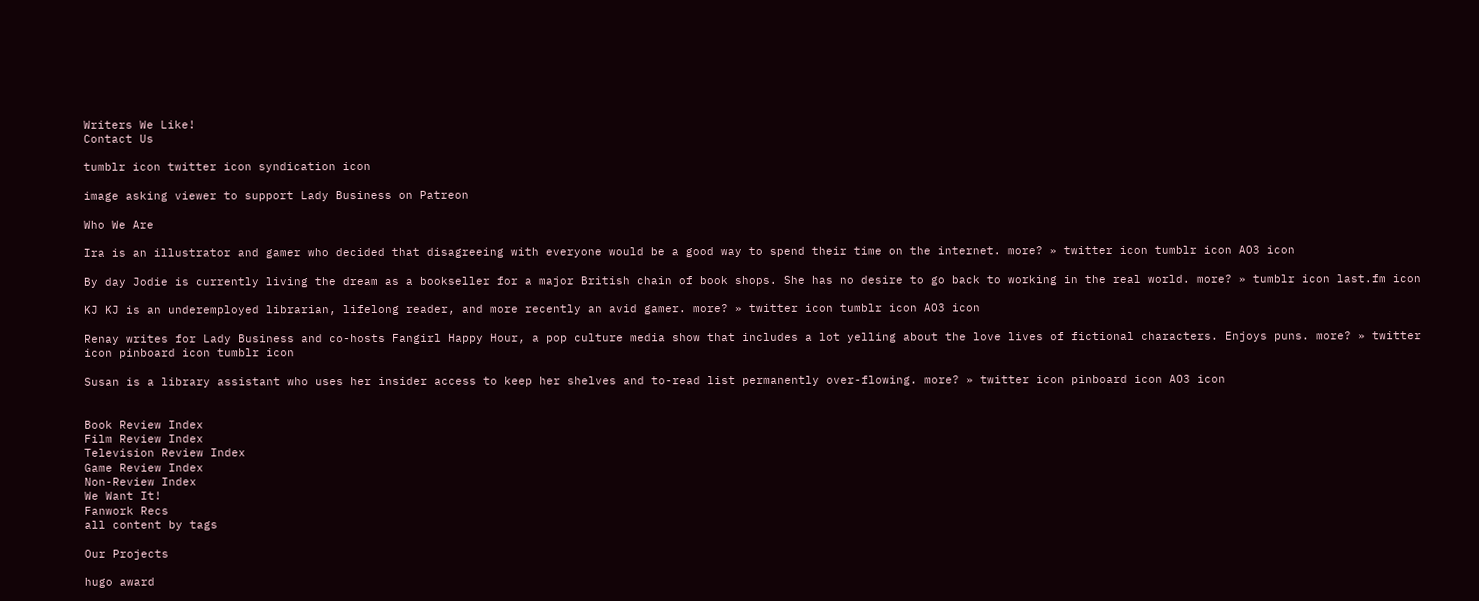Writers We Like!
Contact Us

tumblr icon twitter icon syndication icon

image asking viewer to support Lady Business on Patreon

Who We Are

Ira is an illustrator and gamer who decided that disagreeing with everyone would be a good way to spend their time on the internet. more? » twitter icon tumblr icon AO3 icon

By day Jodie is currently living the dream as a bookseller for a major British chain of book shops. She has no desire to go back to working in the real world. more? » tumblr icon last.fm icon

KJ KJ is an underemployed librarian, lifelong reader, and more recently an avid gamer. more? » twitter icon tumblr icon AO3 icon

Renay writes for Lady Business and co-hosts Fangirl Happy Hour, a pop culture media show that includes a lot yelling about the love lives of fictional characters. Enjoys puns. more? » twitter icon pinboard icon tumblr icon

Susan is a library assistant who uses her insider access to keep her shelves and to-read list permanently over-flowing. more? » twitter icon pinboard icon AO3 icon


Book Review Index
Film Review Index
Television Review Index
Game Review Index
Non-Review Index
We Want It!
Fanwork Recs
all content by tags

Our Projects

hugo award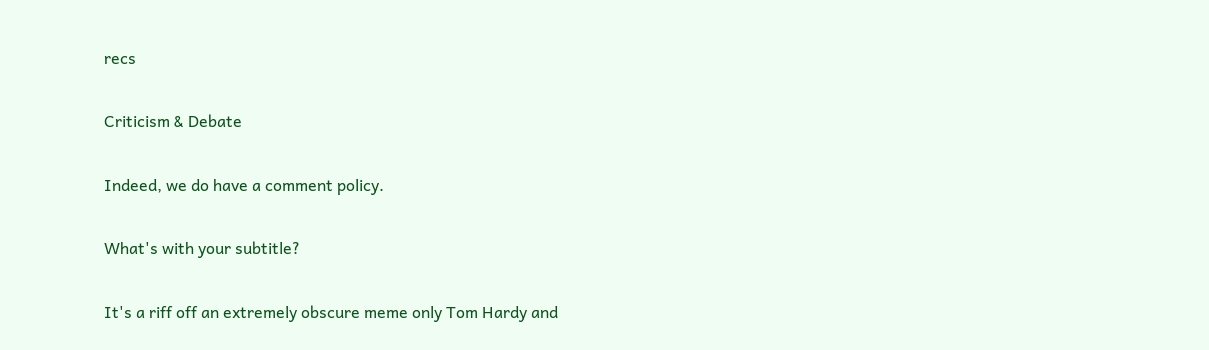recs

Criticism & Debate

Indeed, we do have a comment policy.

What's with your subtitle?

It's a riff off an extremely obscure meme only Tom Hardy and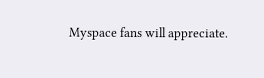Myspace fans will appreciate.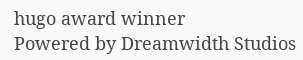hugo award winner
Powered by Dreamwidth Studios